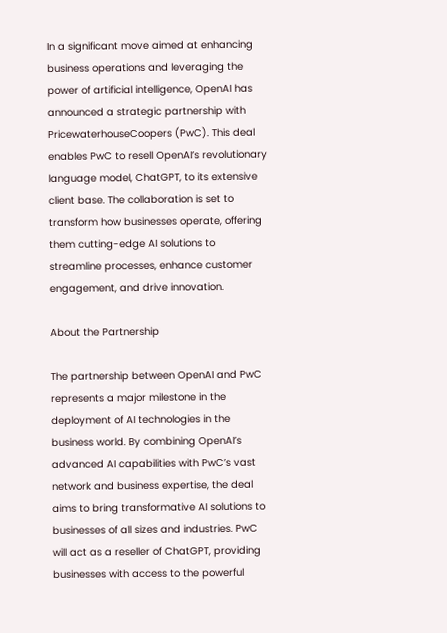In a significant move aimed at enhancing business operations and leveraging the power of artificial intelligence, OpenAI has announced a strategic partnership with PricewaterhouseCoopers (PwC). This deal enables PwC to resell OpenAI’s revolutionary language model, ChatGPT, to its extensive client base. The collaboration is set to transform how businesses operate, offering them cutting-edge AI solutions to streamline processes, enhance customer engagement, and drive innovation.

About the Partnership

The partnership between OpenAI and PwC represents a major milestone in the deployment of AI technologies in the business world. By combining OpenAI’s advanced AI capabilities with PwC’s vast network and business expertise, the deal aims to bring transformative AI solutions to businesses of all sizes and industries. PwC will act as a reseller of ChatGPT, providing businesses with access to the powerful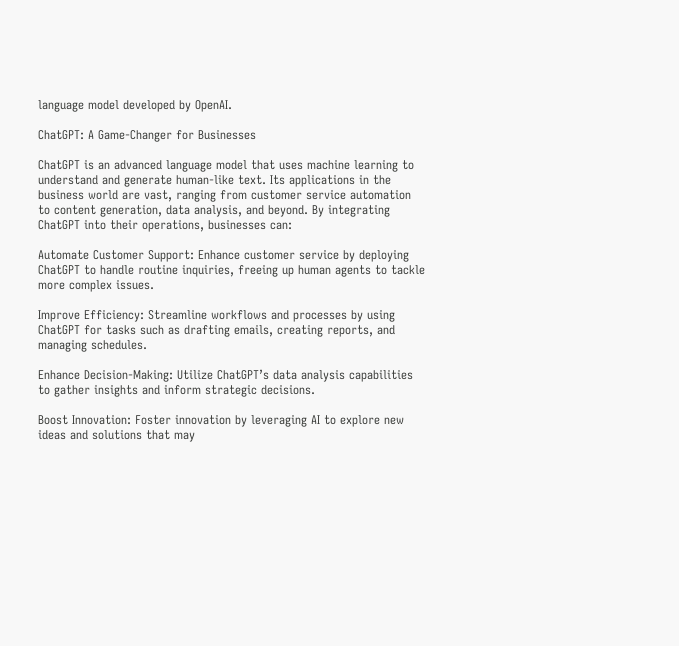language model developed by OpenAI.

ChatGPT: A Game-Changer for Businesses

ChatGPT is an advanced language model that uses machine learning to understand and generate human-like text. Its applications in the business world are vast, ranging from customer service automation to content generation, data analysis, and beyond. By integrating ChatGPT into their operations, businesses can:

Automate Customer Support: Enhance customer service by deploying ChatGPT to handle routine inquiries, freeing up human agents to tackle more complex issues.

Improve Efficiency: Streamline workflows and processes by using ChatGPT for tasks such as drafting emails, creating reports, and managing schedules.

Enhance Decision-Making: Utilize ChatGPT’s data analysis capabilities to gather insights and inform strategic decisions.

Boost Innovation: Foster innovation by leveraging AI to explore new ideas and solutions that may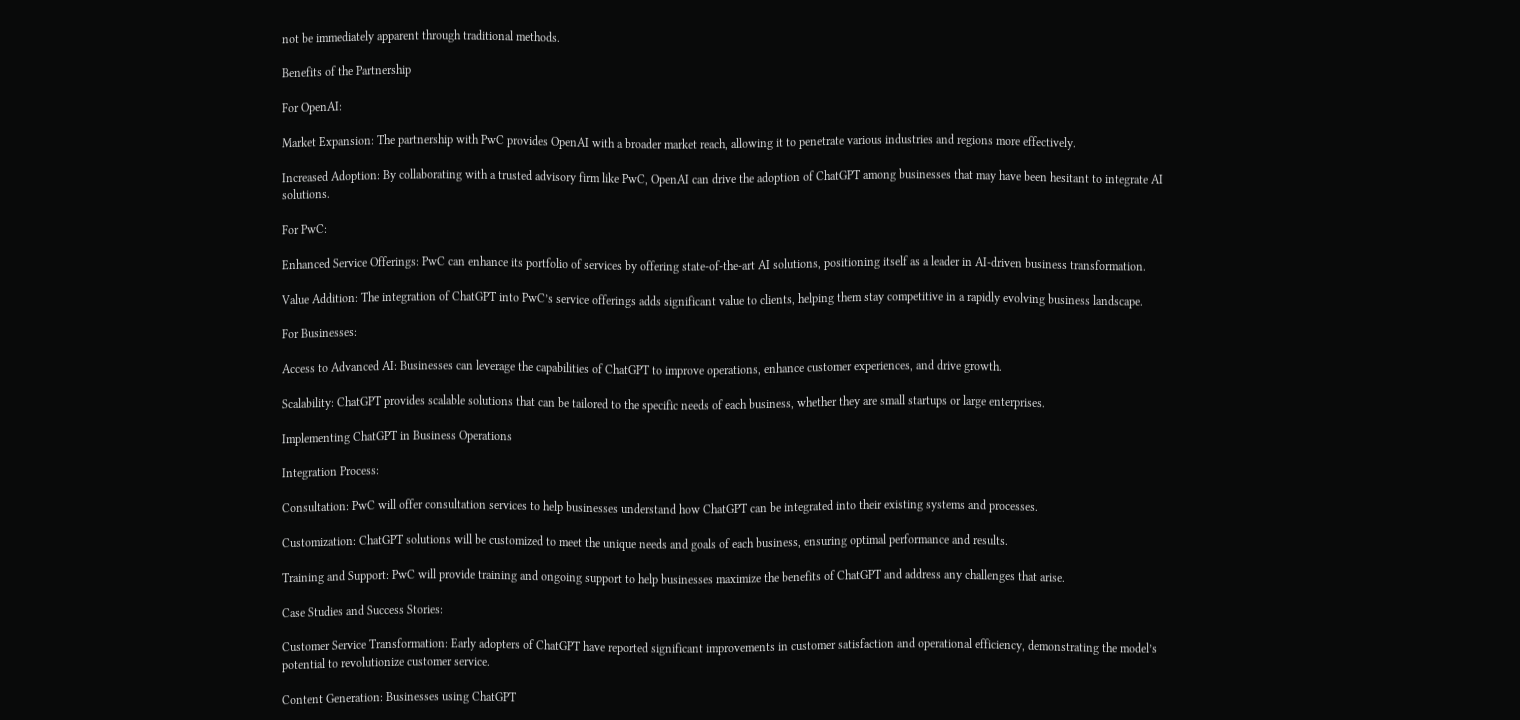not be immediately apparent through traditional methods.

Benefits of the Partnership

For OpenAI:

Market Expansion: The partnership with PwC provides OpenAI with a broader market reach, allowing it to penetrate various industries and regions more effectively.

Increased Adoption: By collaborating with a trusted advisory firm like PwC, OpenAI can drive the adoption of ChatGPT among businesses that may have been hesitant to integrate AI solutions.

For PwC:

Enhanced Service Offerings: PwC can enhance its portfolio of services by offering state-of-the-art AI solutions, positioning itself as a leader in AI-driven business transformation.

Value Addition: The integration of ChatGPT into PwC’s service offerings adds significant value to clients, helping them stay competitive in a rapidly evolving business landscape.

For Businesses:

Access to Advanced AI: Businesses can leverage the capabilities of ChatGPT to improve operations, enhance customer experiences, and drive growth.

Scalability: ChatGPT provides scalable solutions that can be tailored to the specific needs of each business, whether they are small startups or large enterprises.

Implementing ChatGPT in Business Operations

Integration Process:

Consultation: PwC will offer consultation services to help businesses understand how ChatGPT can be integrated into their existing systems and processes.

Customization: ChatGPT solutions will be customized to meet the unique needs and goals of each business, ensuring optimal performance and results.

Training and Support: PwC will provide training and ongoing support to help businesses maximize the benefits of ChatGPT and address any challenges that arise.

Case Studies and Success Stories:

Customer Service Transformation: Early adopters of ChatGPT have reported significant improvements in customer satisfaction and operational efficiency, demonstrating the model’s potential to revolutionize customer service.

Content Generation: Businesses using ChatGPT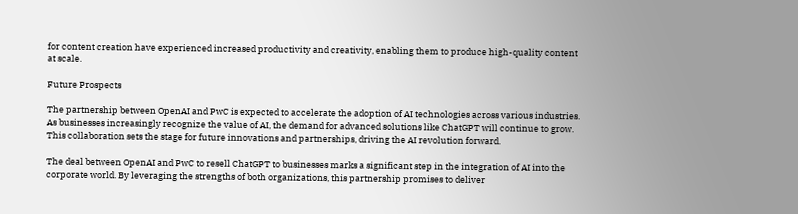for content creation have experienced increased productivity and creativity, enabling them to produce high-quality content at scale.

Future Prospects

The partnership between OpenAI and PwC is expected to accelerate the adoption of AI technologies across various industries. As businesses increasingly recognize the value of AI, the demand for advanced solutions like ChatGPT will continue to grow. This collaboration sets the stage for future innovations and partnerships, driving the AI revolution forward.

The deal between OpenAI and PwC to resell ChatGPT to businesses marks a significant step in the integration of AI into the corporate world. By leveraging the strengths of both organizations, this partnership promises to deliver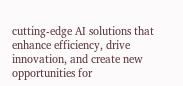cutting-edge AI solutions that enhance efficiency, drive innovation, and create new opportunities for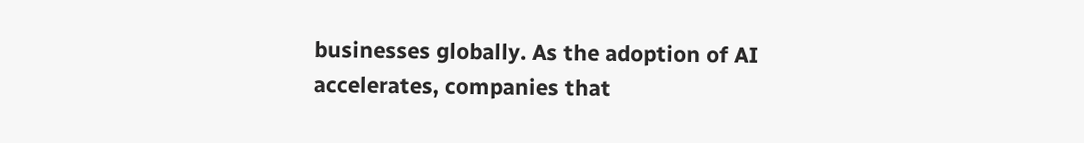businesses globally. As the adoption of AI accelerates, companies that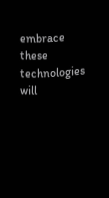embrace these technologies will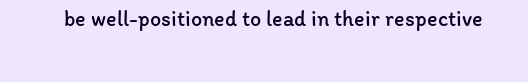be well-positioned to lead in their respective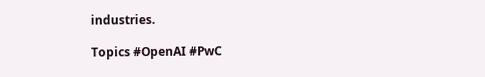industries.

Topics #OpenAI #PwC